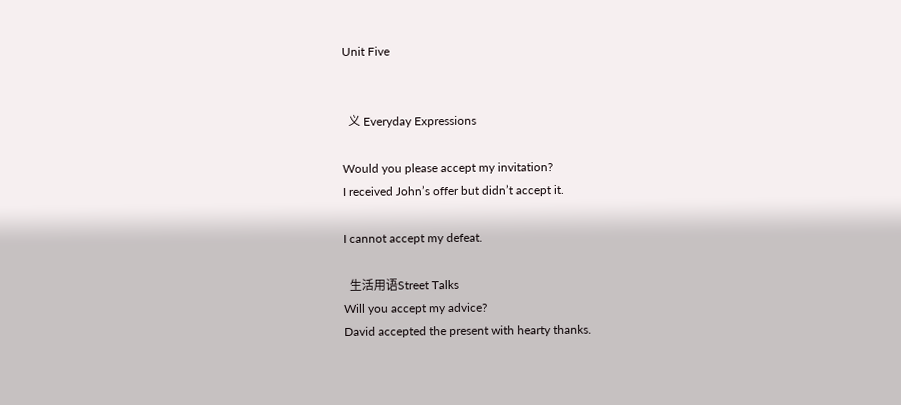Unit Five


  义 Everyday Expressions

Would you please accept my invitation?
I received John’s offer but didn’t accept it.

I cannot accept my defeat.

  生活用语Street Talks
Will you accept my advice?
David accepted the present with hearty thanks.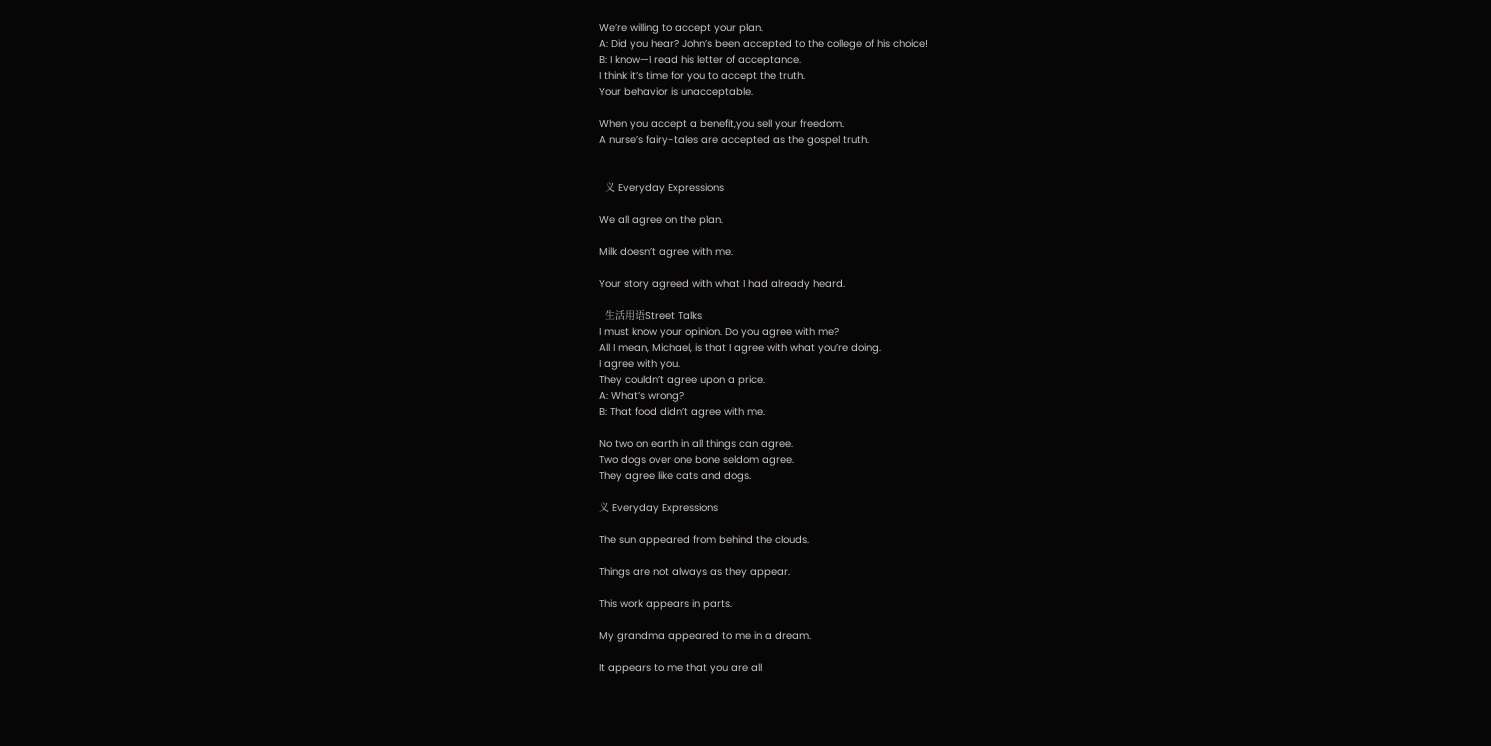We’re willing to accept your plan.
A: Did you hear? John’s been accepted to the college of his choice!
B: I know—I read his letter of acceptance.
I think it’s time for you to accept the truth.
Your behavior is unacceptable.

When you accept a benefit,you sell your freedom.
A nurse’s fairy-tales are accepted as the gospel truth.


  义 Everyday Expressions

We all agree on the plan.

Milk doesn’t agree with me.

Your story agreed with what I had already heard.

  生活用语Street Talks
I must know your opinion. Do you agree with me?
All I mean, Michael, is that I agree with what you’re doing.
I agree with you.
They couldn’t agree upon a price.
A: What’s wrong?
B: That food didn’t agree with me.

No two on earth in all things can agree.
Two dogs over one bone seldom agree.
They agree like cats and dogs.

义 Everyday Expressions

The sun appeared from behind the clouds.

Things are not always as they appear.

This work appears in parts.

My grandma appeared to me in a dream.

It appears to me that you are all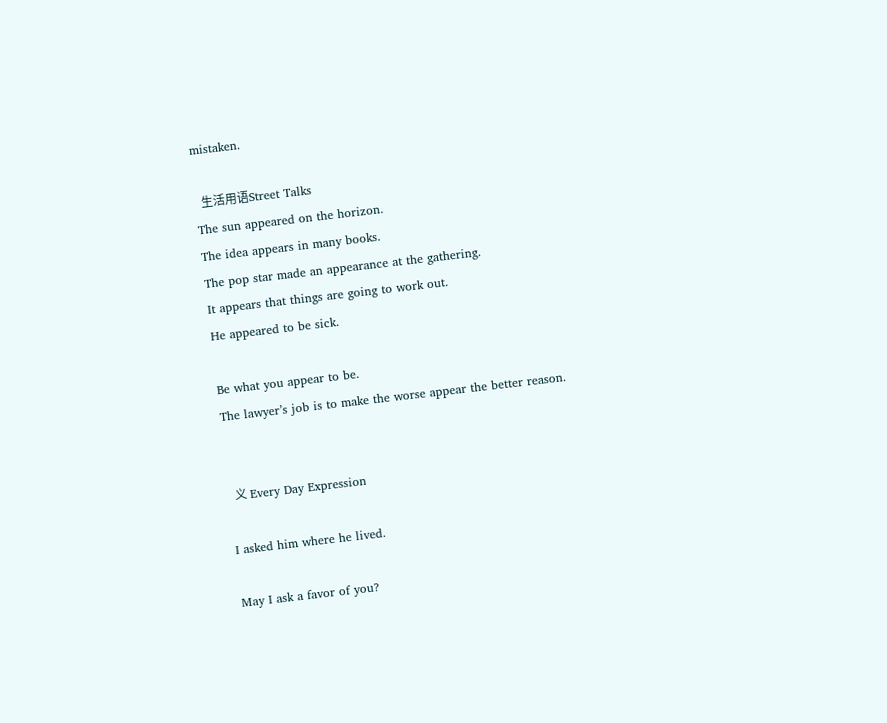mistaken.

  生活用语Street Talks
The sun appeared on the horizon.
The idea appears in many books.
The pop star made an appearance at the gathering.
It appears that things are going to work out.
He appeared to be sick.

Be what you appear to be.
The lawyer’s job is to make the worse appear the better reason.


  义 Every Day Expression

I asked him where he lived.

May I ask a favor of you?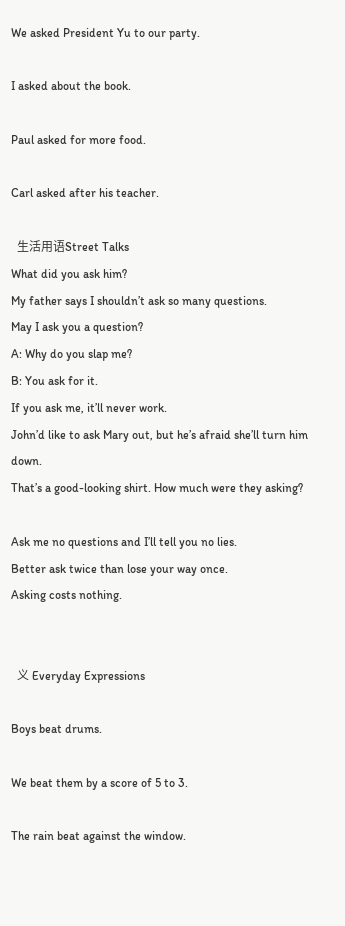We asked President Yu to our party.

I asked about the book.

Paul asked for more food.

Carl asked after his teacher.

  生活用语Street Talks
What did you ask him?
My father says I shouldn’t ask so many questions.
May I ask you a question?
A: Why do you slap me?
B: You ask for it.
If you ask me, it’ll never work.
John’d like to ask Mary out, but he’s afraid she’ll turn him down.
That’s a good-looking shirt. How much were they asking?

Ask me no questions and I’ll tell you no lies.
Better ask twice than lose your way once.
Asking costs nothing.


  义 Everyday Expressions

Boys beat drums.

We beat them by a score of 5 to 3.

The rain beat against the window.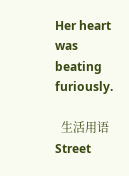Her heart was beating furiously.

  生活用语Street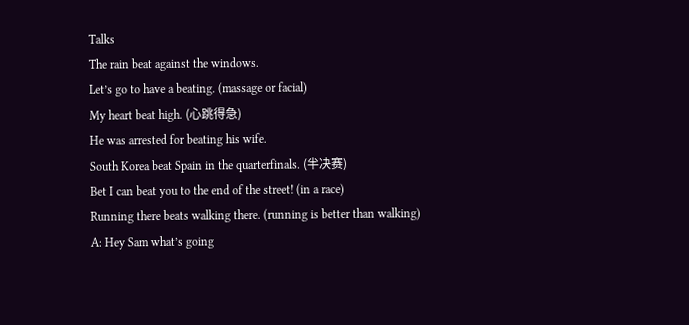Talks
The rain beat against the windows.
Let’s go to have a beating. (massage or facial)
My heart beat high. (心跳得急)
He was arrested for beating his wife.
South Korea beat Spain in the quarterfinals. (半决赛)
Bet I can beat you to the end of the street! (in a race)
Running there beats walking there. (running is better than walking)
A: Hey Sam what’s going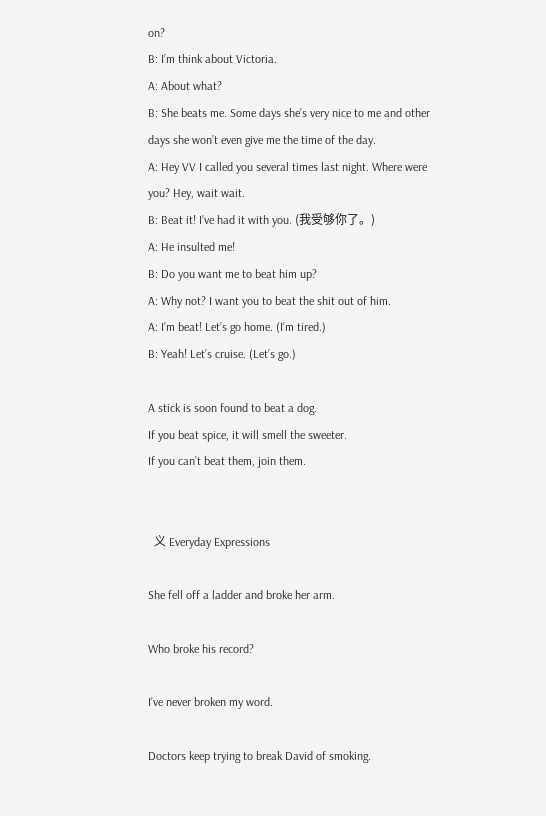on?
B: I’m think about Victoria.
A: About what?
B: She beats me. Some days she’s very nice to me and other days she won’t even give me the time of the day.
A: Hey VV I called you several times last night. Where were you? Hey, wait wait.
B: Beat it! I’ve had it with you. (我受够你了。)
A: He insulted me!
B: Do you want me to beat him up?
A: Why not? I want you to beat the shit out of him.
A: I’m beat! Let’s go home. (I’m tired.)
B: Yeah! Let’s cruise. (Let’s go.)

A stick is soon found to beat a dog.
If you beat spice, it will smell the sweeter.
If you can’t beat them, join them.


  义 Everyday Expressions

She fell off a ladder and broke her arm.

Who broke his record?

I’ve never broken my word.

Doctors keep trying to break David of smoking.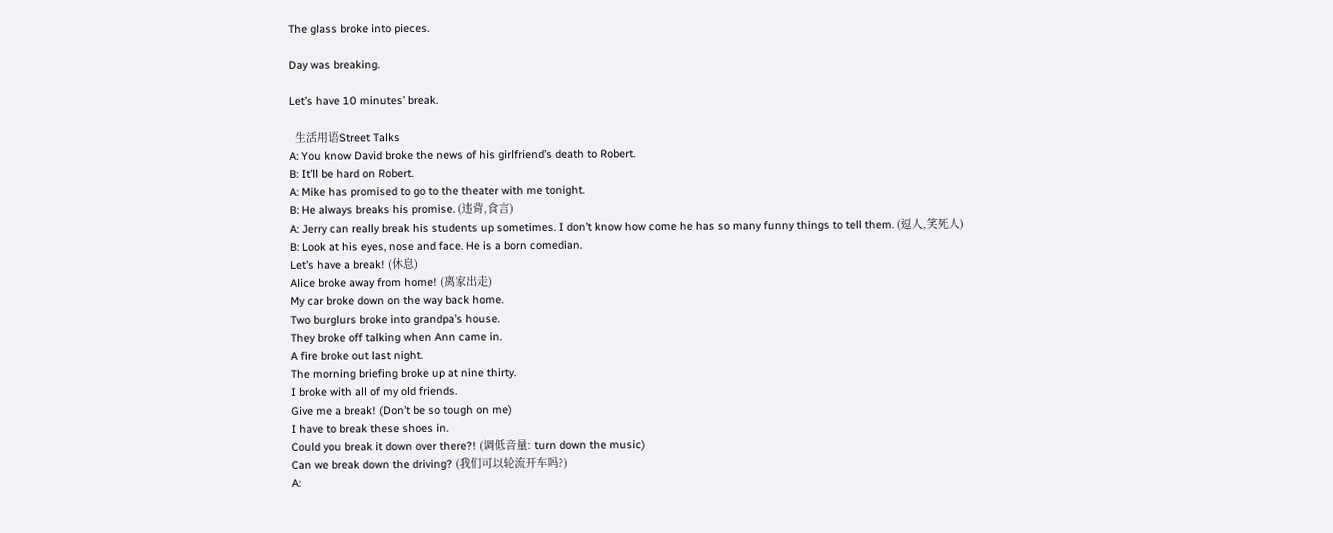The glass broke into pieces.

Day was breaking.

Let’s have 10 minutes’ break.

  生活用语Street Talks
A: You know David broke the news of his girlfriend’s death to Robert.
B: It’ll be hard on Robert.
A: Mike has promised to go to the theater with me tonight.
B: He always breaks his promise. (违背,食言)
A: Jerry can really break his students up sometimes. I don’t know how come he has so many funny things to tell them. (逗人,笑死人)
B: Look at his eyes, nose and face. He is a born comedian.
Let’s have a break! (休息)
Alice broke away from home! (离家出走)
My car broke down on the way back home.
Two burglurs broke into grandpa’s house.
They broke off talking when Ann came in.
A fire broke out last night.
The morning briefing broke up at nine thirty.
I broke with all of my old friends.
Give me a break! (Don’t be so tough on me)
I have to break these shoes in.
Could you break it down over there?! (调低音量: turn down the music)
Can we break down the driving? (我们可以轮流开车吗?)
A: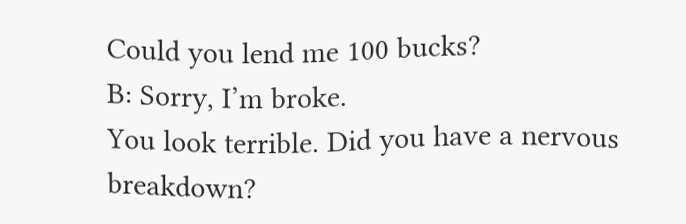Could you lend me 100 bucks?
B: Sorry, I’m broke.
You look terrible. Did you have a nervous breakdown?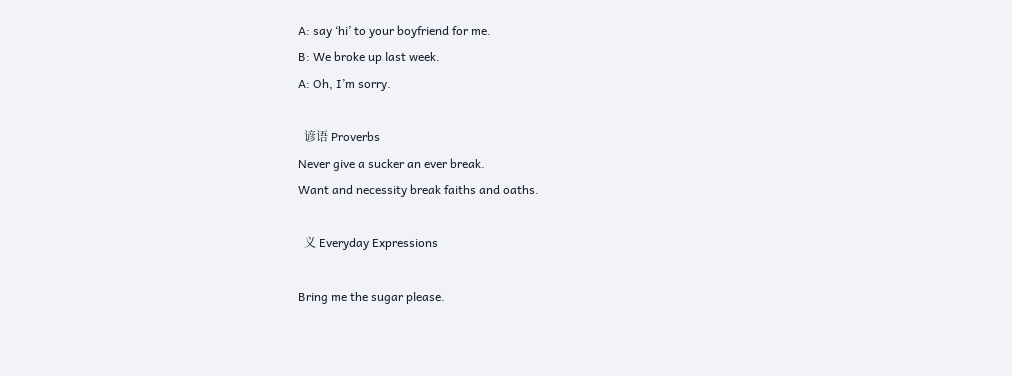A: say ‘hi’ to your boyfriend for me.
B: We broke up last week.
A: Oh, I’m sorry.

  谚语 Proverbs
Never give a sucker an ever break.
Want and necessity break faiths and oaths.

  义 Everyday Expressions

Bring me the sugar please.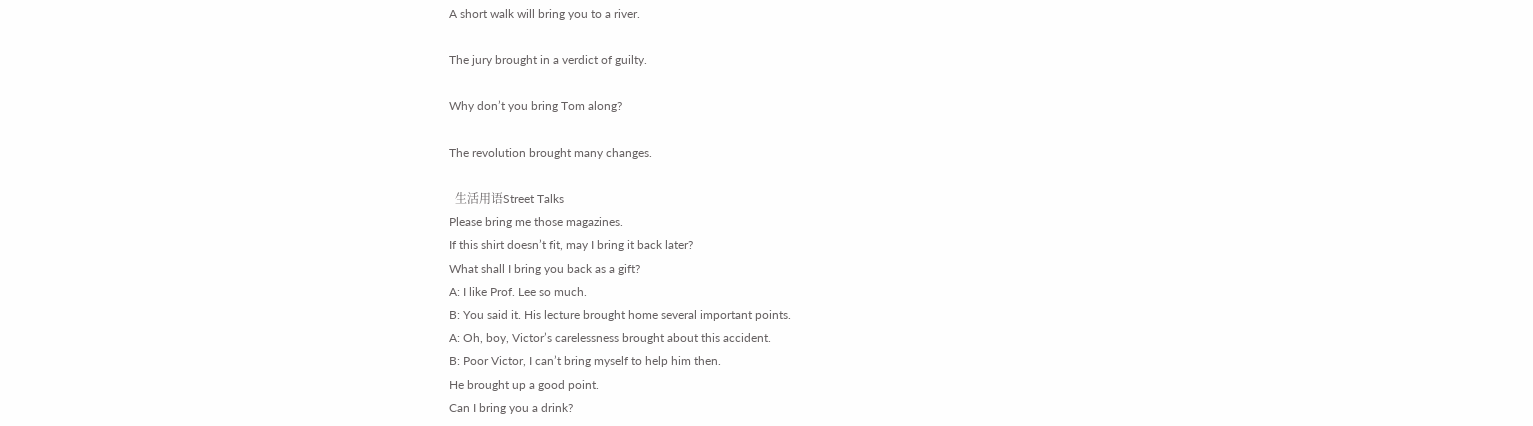A short walk will bring you to a river.

The jury brought in a verdict of guilty.

Why don’t you bring Tom along?

The revolution brought many changes.

  生活用语Street Talks
Please bring me those magazines.
If this shirt doesn’t fit, may I bring it back later?
What shall I bring you back as a gift?
A: I like Prof. Lee so much.
B: You said it. His lecture brought home several important points.
A: Oh, boy, Victor’s carelessness brought about this accident.
B: Poor Victor, I can’t bring myself to help him then.
He brought up a good point.
Can I bring you a drink?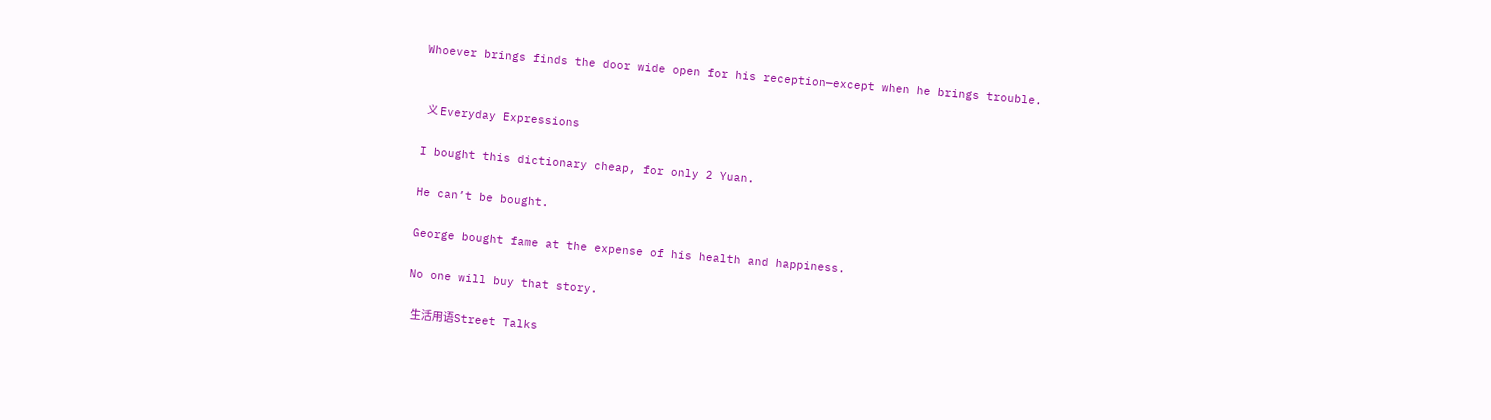Whoever brings finds the door wide open for his reception—except when he brings trouble.


  义 Everyday Expressions

I bought this dictionary cheap, for only 2 Yuan.

He can’t be bought.

George bought fame at the expense of his health and happiness.

No one will buy that story.

  生活用语Street Talks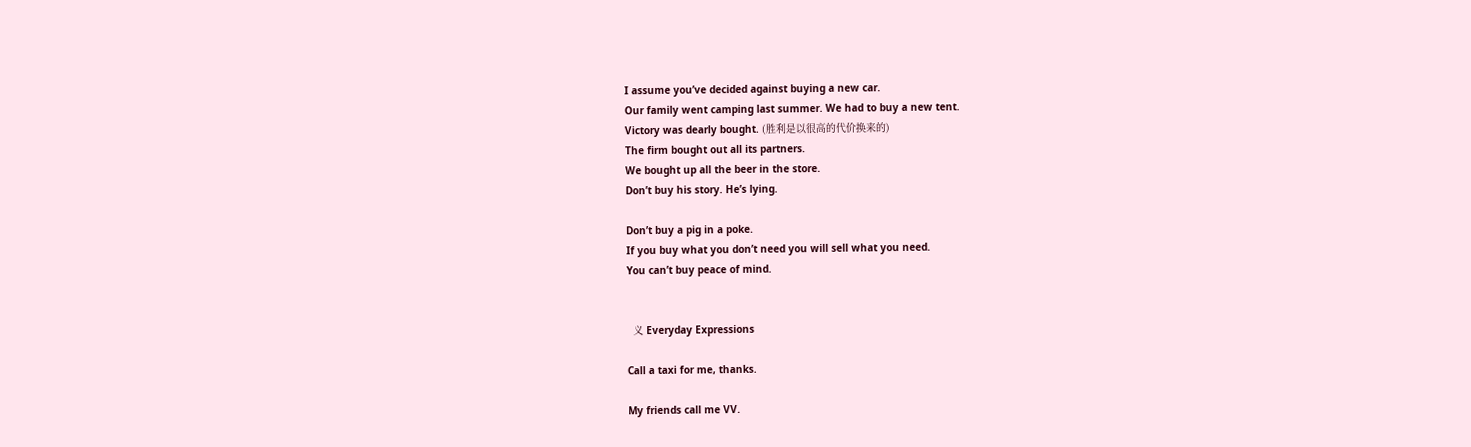I assume you’ve decided against buying a new car.
Our family went camping last summer. We had to buy a new tent.
Victory was dearly bought. (胜利是以很高的代价换来的)
The firm bought out all its partners.
We bought up all the beer in the store.
Don’t buy his story. He’s lying.

Don’t buy a pig in a poke.
If you buy what you don’t need you will sell what you need.
You can’t buy peace of mind.


  义 Everyday Expressions

Call a taxi for me, thanks.

My friends call me VV.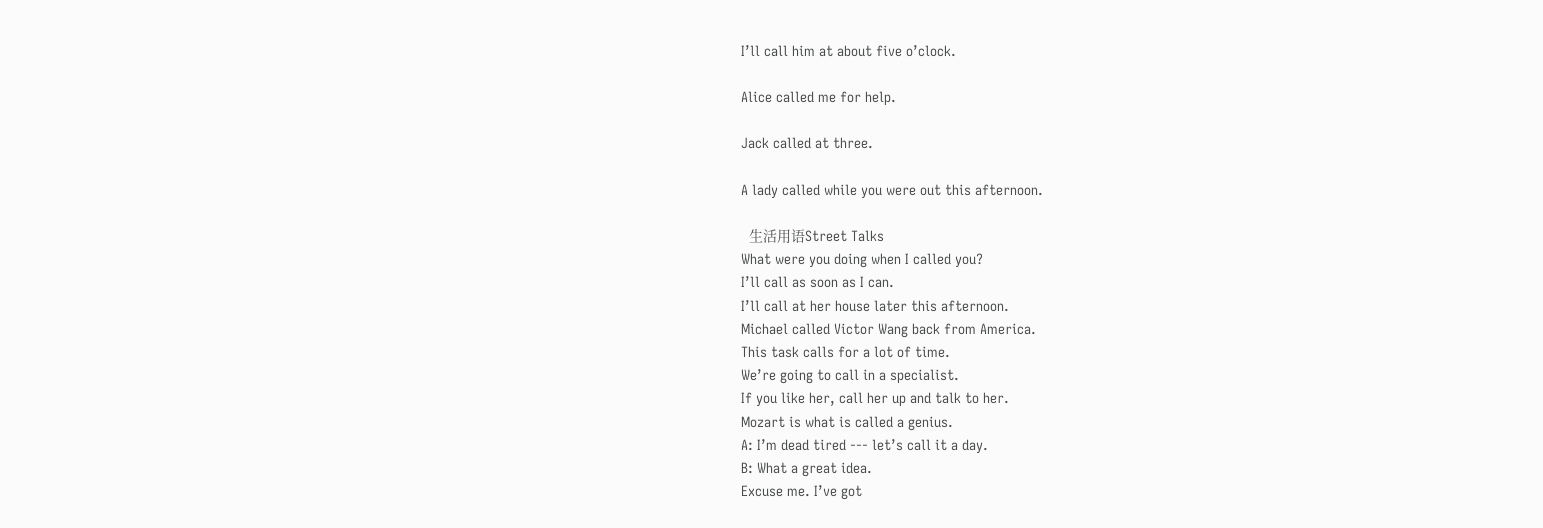I’ll call him at about five o’clock.

Alice called me for help.

Jack called at three.

A lady called while you were out this afternoon.

  生活用语Street Talks
What were you doing when I called you?
I’ll call as soon as I can.
I’ll call at her house later this afternoon.
Michael called Victor Wang back from America.
This task calls for a lot of time.
We’re going to call in a specialist.
If you like her, call her up and talk to her.
Mozart is what is called a genius.
A: I’m dead tired --- let’s call it a day.
B: What a great idea.
Excuse me. I’ve got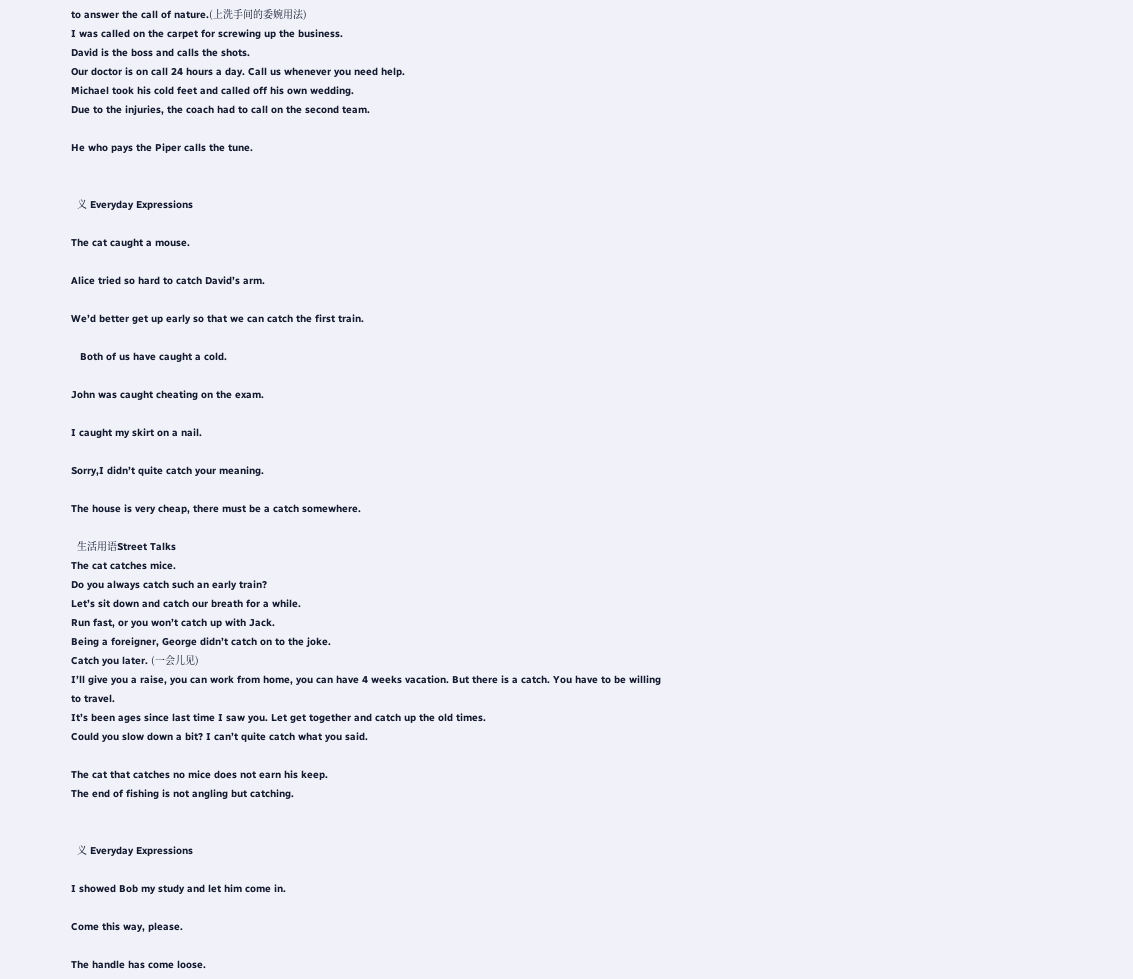to answer the call of nature.(上洗手间的委婉用法)
I was called on the carpet for screwing up the business.
David is the boss and calls the shots.
Our doctor is on call 24 hours a day. Call us whenever you need help.
Michael took his cold feet and called off his own wedding.
Due to the injuries, the coach had to call on the second team.

He who pays the Piper calls the tune.


  义 Everyday Expressions

The cat caught a mouse.

Alice tried so hard to catch David’s arm.

We’d better get up early so that we can catch the first train.

   Both of us have caught a cold.

John was caught cheating on the exam.

I caught my skirt on a nail.

Sorry,I didn’t quite catch your meaning.

The house is very cheap, there must be a catch somewhere.

  生活用语Street Talks
The cat catches mice.
Do you always catch such an early train?
Let’s sit down and catch our breath for a while.
Run fast, or you won’t catch up with Jack.
Being a foreigner, George didn’t catch on to the joke.
Catch you later. (一会儿见)
I’ll give you a raise, you can work from home, you can have 4 weeks vacation. But there is a catch. You have to be willing to travel.
It’s been ages since last time I saw you. Let get together and catch up the old times.
Could you slow down a bit? I can’t quite catch what you said.

The cat that catches no mice does not earn his keep.
The end of fishing is not angling but catching.


  义 Everyday Expressions

I showed Bob my study and let him come in.

Come this way, please.

The handle has come loose.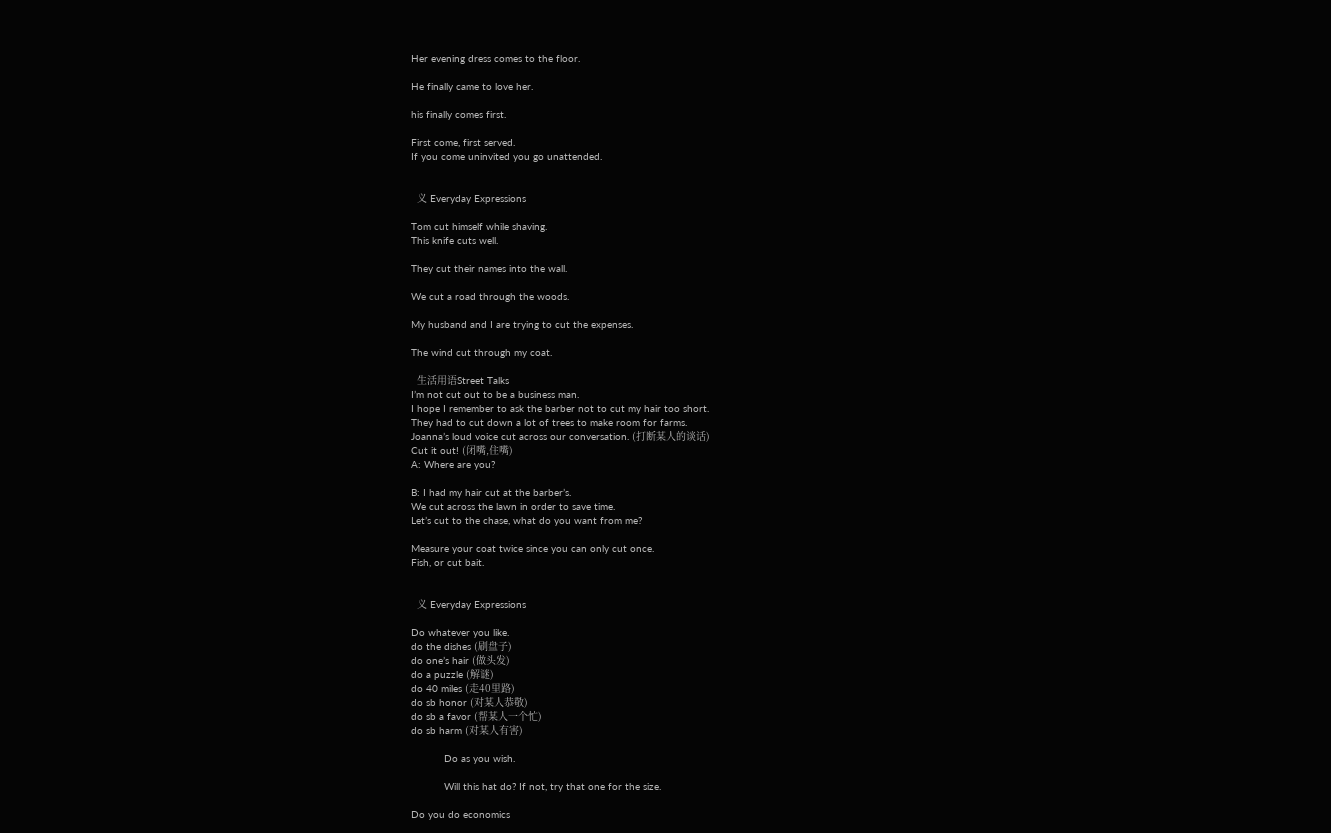Her evening dress comes to the floor.

He finally came to love her.

his finally comes first.

First come, first served.
If you come uninvited you go unattended.


  义 Everyday Expressions

Tom cut himself while shaving.
This knife cuts well.

They cut their names into the wall.

We cut a road through the woods.

My husband and I are trying to cut the expenses.

The wind cut through my coat.

  生活用语Street Talks
I’m not cut out to be a business man.
I hope I remember to ask the barber not to cut my hair too short.
They had to cut down a lot of trees to make room for farms.
Joanna’s loud voice cut across our conversation. (打断某人的谈话)
Cut it out! (闭嘴,住嘴)
A: Where are you?

B: I had my hair cut at the barber’s.
We cut across the lawn in order to save time.
Let’s cut to the chase, what do you want from me?

Measure your coat twice since you can only cut once.
Fish, or cut bait.


  义 Everyday Expressions

Do whatever you like.
do the dishes (刷盘子)
do one’s hair (做头发)
do a puzzle (解谜)
do 40 miles (走40里路)
do sb honor (对某人恭敬)
do sb a favor (帮某人一个忙)
do sb harm (对某人有害)

           Do as you wish.

           Will this hat do? If not, try that one for the size.

Do you do economics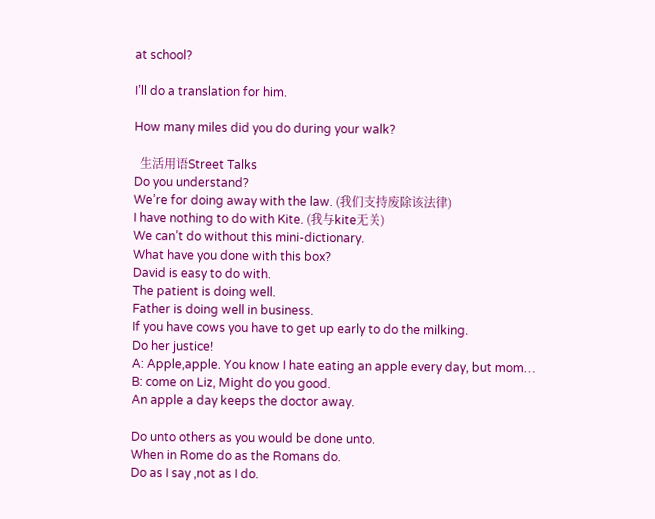at school?

I’ll do a translation for him.

How many miles did you do during your walk?

  生活用语Street Talks
Do you understand?
We’re for doing away with the law. (我们支持废除该法律)
I have nothing to do with Kite. (我与kite无关)
We can’t do without this mini-dictionary.
What have you done with this box?
David is easy to do with.
The patient is doing well.
Father is doing well in business.
If you have cows you have to get up early to do the milking.
Do her justice!
A: Apple,apple. You know I hate eating an apple every day, but mom…
B: come on Liz, Might do you good.
An apple a day keeps the doctor away.

Do unto others as you would be done unto.
When in Rome do as the Romans do.
Do as I say ,not as I do.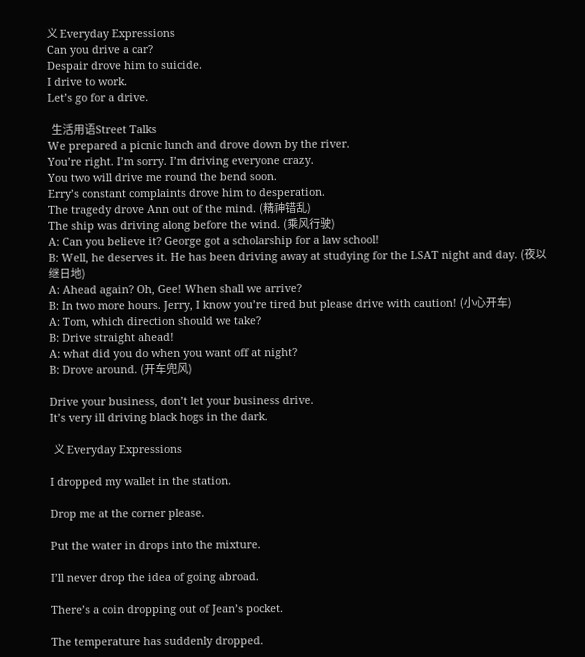义 Everyday Expressions
Can you drive a car?
Despair drove him to suicide.
I drive to work.
Let’s go for a drive.

  生活用语Street Talks
We prepared a picnic lunch and drove down by the river.
You’re right. I’m sorry. I’m driving everyone crazy.
You two will drive me round the bend soon.
Erry’s constant complaints drove him to desperation.
The tragedy drove Ann out of the mind. (精神错乱)
The ship was driving along before the wind. (乘风行驶)
A: Can you believe it? George got a scholarship for a law school!
B: Well, he deserves it. He has been driving away at studying for the LSAT night and day. (夜以继日地)
A: Ahead again? Oh, Gee! When shall we arrive?
B: In two more hours. Jerry, I know you’re tired but please drive with caution! (小心开车)
A: Tom, which direction should we take?
B: Drive straight ahead!
A: what did you do when you want off at night?
B: Drove around. (开车兜风)

Drive your business, don’t let your business drive.
It’s very ill driving black hogs in the dark.

  义 Everyday Expressions

I dropped my wallet in the station.

Drop me at the corner please.

Put the water in drops into the mixture.

I’ll never drop the idea of going abroad.

There’s a coin dropping out of Jean’s pocket.

The temperature has suddenly dropped.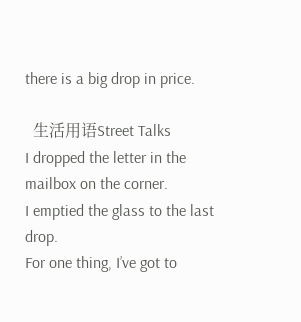there is a big drop in price.

  生活用语Street Talks
I dropped the letter in the mailbox on the corner.
I emptied the glass to the last drop.
For one thing, I’ve got to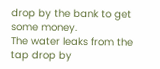drop by the bank to get some money.
The water leaks from the tap drop by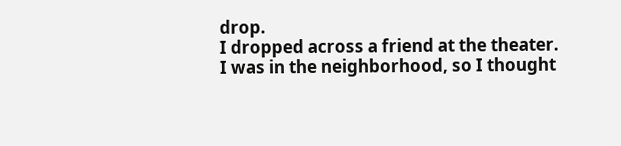drop.
I dropped across a friend at the theater.
I was in the neighborhood, so I thought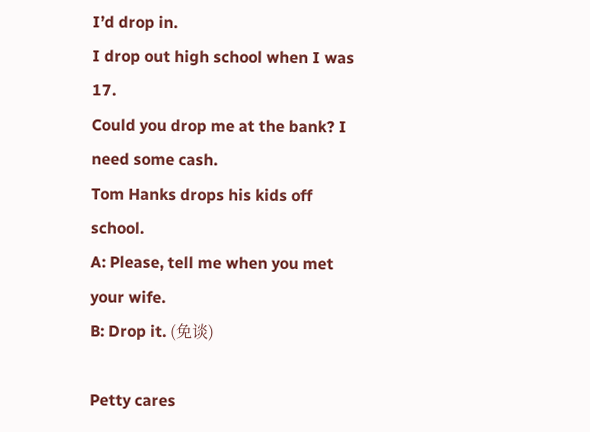I’d drop in.
I drop out high school when I was 17.
Could you drop me at the bank? I need some cash.
Tom Hanks drops his kids off school.
A: Please, tell me when you met your wife.
B: Drop it. (免谈)

Petty cares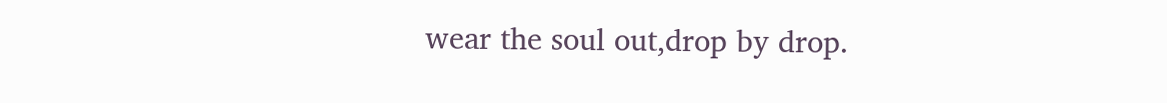wear the soul out,drop by drop.